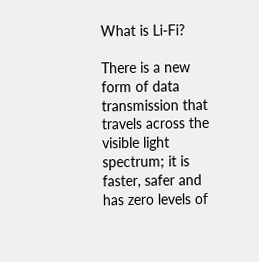What is Li-Fi?

There is a new form of data transmission that travels across the visible light spectrum; it is faster, safer and has zero levels of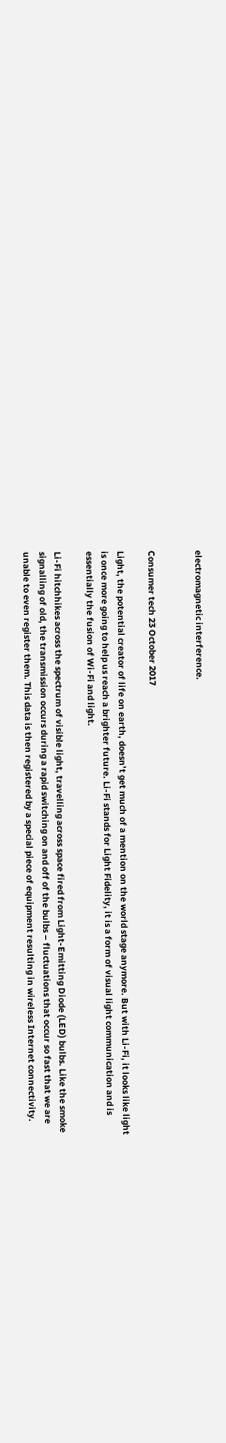electromagnetic interference.


Consumer tech 23 October 2017

Light, the potential creator of life on earth, doesn’t get much of a mention on the world stage anymore. But with Li-Fi, it looks like light is once more going to help us reach a brighter future. Li-Fi stands for Light Fidelity, it is a form of visual light communication and is essentially the fusion of Wi-Fi and light.

Li-Fi hitchhikes across the spectrum of visible light, travelling across space fired from Light-Emitting Diode (LED) bulbs. Like the smoke signalling of old, the transmission occurs during a rapid switching on and off of the bulbs – fluctuations that occur so fast that we are unable to even register them. This data is then registered by a special piece of equipment resulting in wireless Internet connectivity.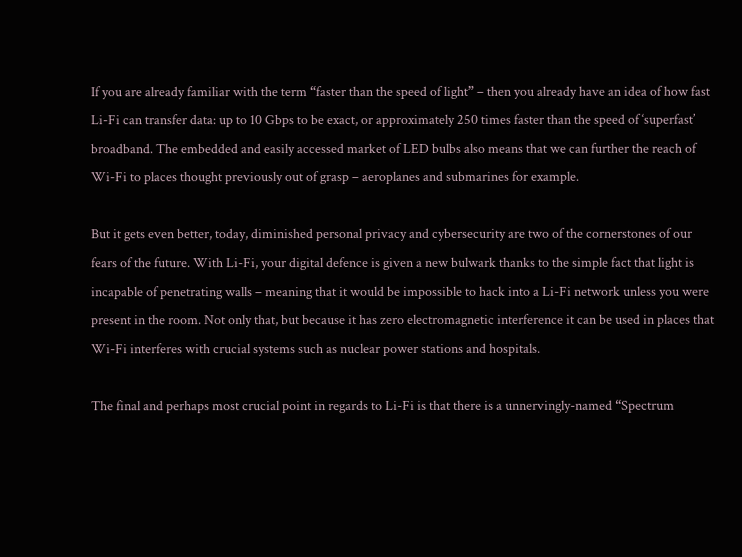If you are already familiar with the term “faster than the speed of light” – then you already have an idea of how fast Li-Fi can transfer data: up to 10 Gbps to be exact, or approximately 250 times faster than the speed of ‘superfast’ broadband. The embedded and easily accessed market of LED bulbs also means that we can further the reach of Wi-Fi to places thought previously out of grasp – aeroplanes and submarines for example.

But it gets even better, today, diminished personal privacy and cybersecurity are two of the cornerstones of our fears of the future. With Li-Fi, your digital defence is given a new bulwark thanks to the simple fact that light is incapable of penetrating walls – meaning that it would be impossible to hack into a Li-Fi network unless you were present in the room. Not only that, but because it has zero electromagnetic interference it can be used in places that Wi-Fi interferes with crucial systems such as nuclear power stations and hospitals.

The final and perhaps most crucial point in regards to Li-Fi is that there is a unnervingly-named “Spectrum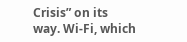Crisis” on its way. Wi-Fi, which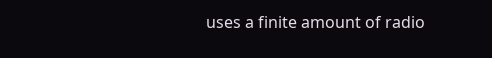uses a finite amount of radio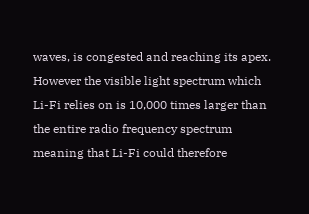waves, is congested and reaching its apex. However the visible light spectrum which Li-Fi relies on is 10,000 times larger than the entire radio frequency spectrum meaning that Li-Fi could therefore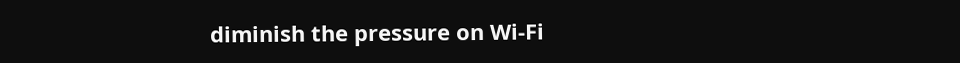diminish the pressure on Wi-Fi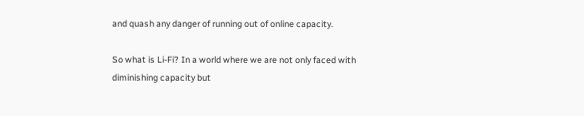and quash any danger of running out of online capacity.

So what is Li-Fi? In a world where we are not only faced with diminishing capacity but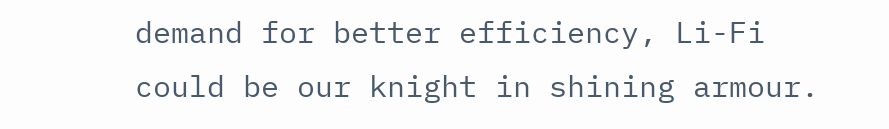demand for better efficiency, Li-Fi could be our knight in shining armour.